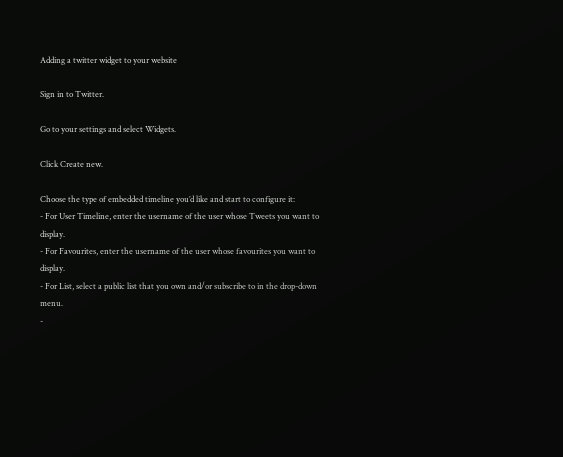Adding a twitter widget to your website

Sign in to Twitter.

Go to your settings and select Widgets.

Click Create new.

Choose the type of embedded timeline you’d like and start to configure it:
- For User Timeline, enter the username of the user whose Tweets you want to display.
- For Favourites, enter the username of the user whose favourites you want to display.
- For List, select a public list that you own and/or subscribe to in the drop-down menu.
-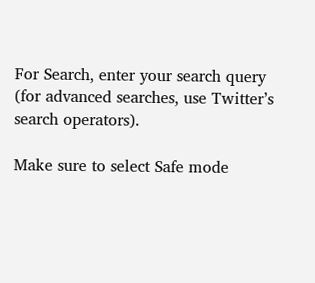For Search, enter your search query (for advanced searches, use Twitter’s search operators).

Make sure to select Safe mode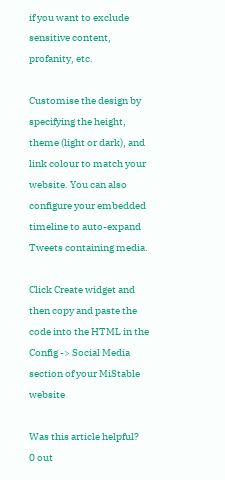if you want to exclude sensitive content, profanity, etc.

Customise the design by specifying the height, theme (light or dark), and link colour to match your website. You can also configure your embedded timeline to auto-expand Tweets containing media.

Click Create widget and then copy and paste the code into the HTML in the Config -> Social Media section of your MiStable website

Was this article helpful?
0 out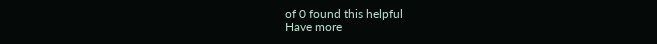of 0 found this helpful
Have more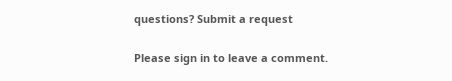questions? Submit a request


Please sign in to leave a comment.